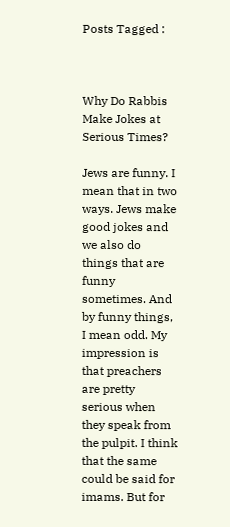Posts Tagged :



Why Do Rabbis Make Jokes at Serious Times?

Jews are funny. I mean that in two ways. Jews make good jokes and we also do things that are funny sometimes. And by funny things, I mean odd. My impression is that preachers are pretty serious when they speak from the pulpit. I think that the same could be said for imams. But for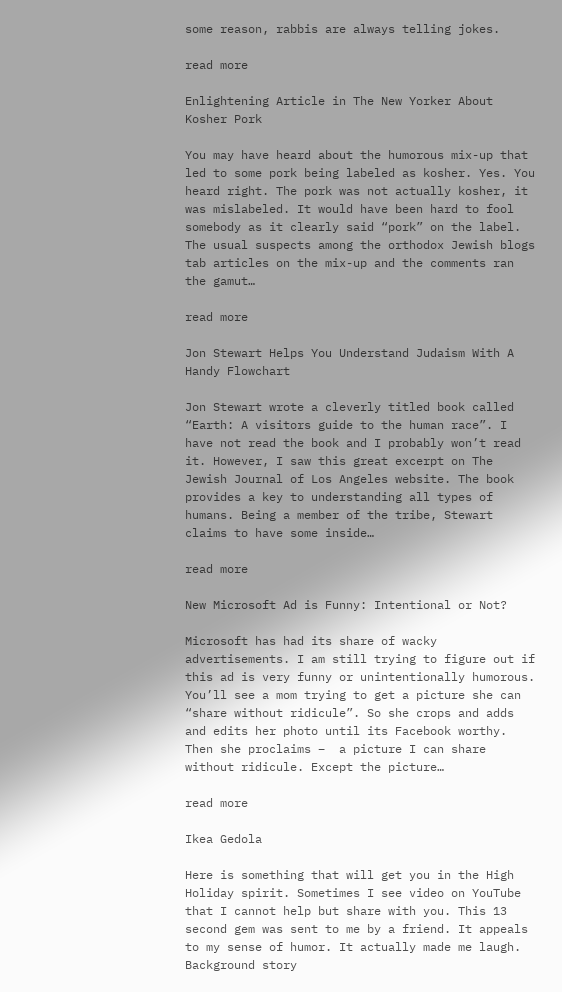some reason, rabbis are always telling jokes.

read more

Enlightening Article in The New Yorker About Kosher Pork

You may have heard about the humorous mix-up that led to some pork being labeled as kosher. Yes. You heard right. The pork was not actually kosher, it was mislabeled. It would have been hard to fool somebody as it clearly said “pork” on the label. The usual suspects among the orthodox Jewish blogs tab articles on the mix-up and the comments ran the gamut…

read more

Jon Stewart Helps You Understand Judaism With A Handy Flowchart

Jon Stewart wrote a cleverly titled book called “Earth: A visitors guide to the human race”. I have not read the book and I probably won’t read it. However, I saw this great excerpt on The Jewish Journal of Los Angeles website. The book provides a key to understanding all types of humans. Being a member of the tribe, Stewart claims to have some inside…

read more

New Microsoft Ad is Funny: Intentional or Not?

Microsoft has had its share of wacky advertisements. I am still trying to figure out if this ad is very funny or unintentionally humorous. You’ll see a mom trying to get a picture she can “share without ridicule”. So she crops and adds and edits her photo until its Facebook worthy. Then she proclaims –  a picture I can share without ridicule. Except the picture…

read more

Ikea Gedola

Here is something that will get you in the High Holiday spirit. Sometimes I see video on YouTube that I cannot help but share with you. This 13 second gem was sent to me by a friend. It appeals to my sense of humor. It actually made me laugh. Background story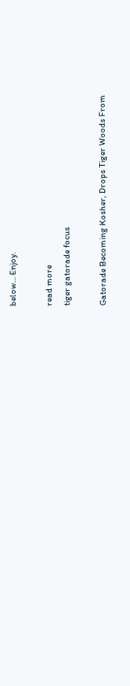below… Enjoy.

read more
tiger gatorade focus

Gatorade Becoming Kosher, Drops Tiger Woods From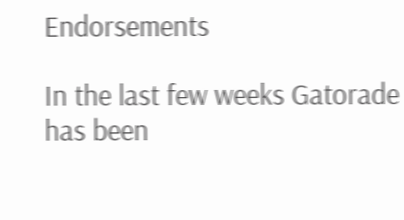Endorsements

In the last few weeks Gatorade has been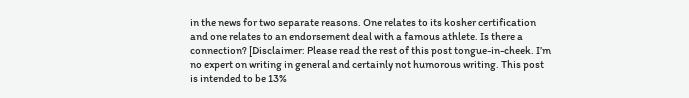in the news for two separate reasons. One relates to its kosher certification and one relates to an endorsement deal with a famous athlete. Is there a connection? [Disclaimer: Please read the rest of this post tongue-in-cheek. I’m no expert on writing in general and certainly not humorous writing. This post is intended to be 13%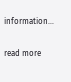information…

read more